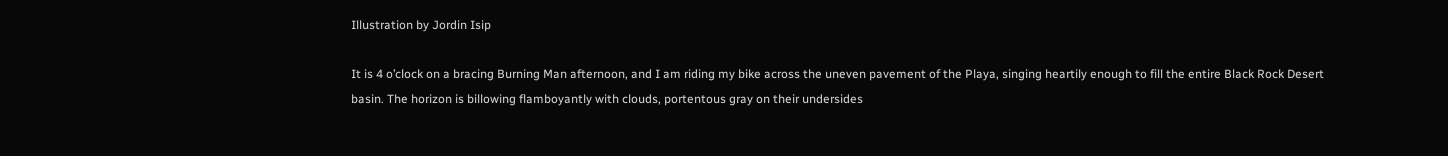Illustration by Jordin Isip

It is 4 o’clock on a bracing Burning Man afternoon, and I am riding my bike across the uneven pavement of the Playa, singing heartily enough to fill the entire Black Rock Desert basin. The horizon is billowing flamboyantly with clouds, portentous gray on their undersides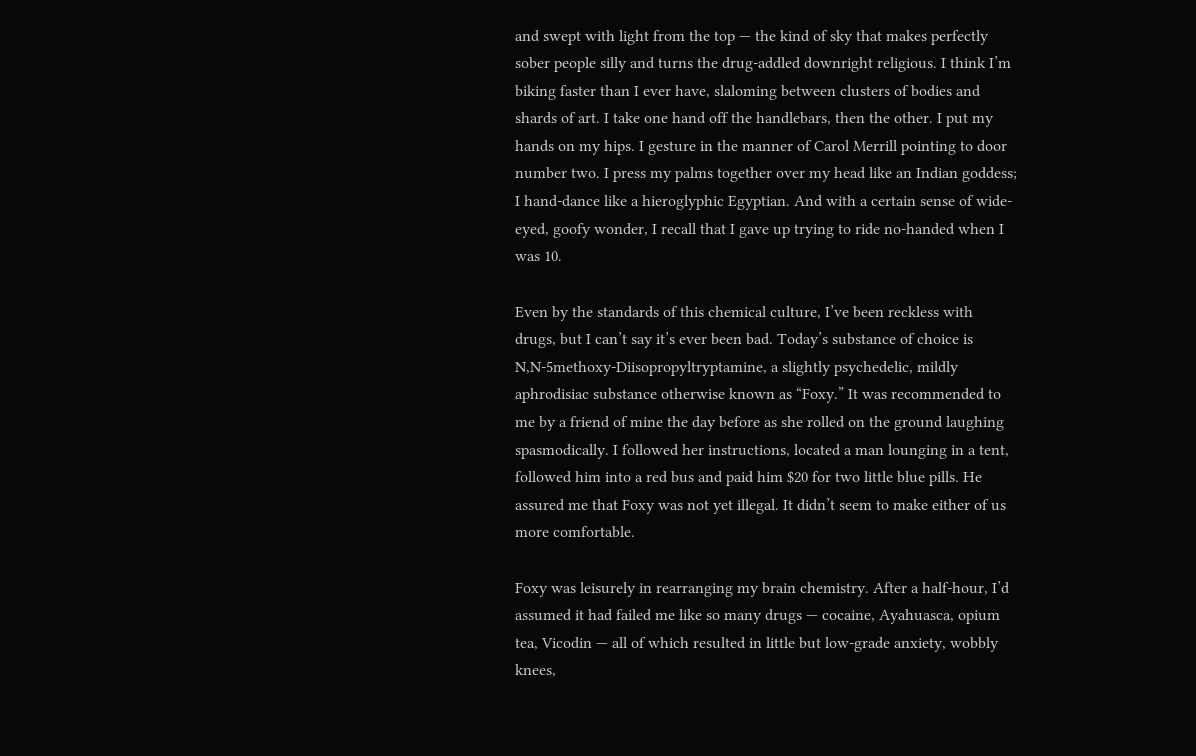and swept with light from the top — the kind of sky that makes perfectly sober people silly and turns the drug-addled downright religious. I think I’m biking faster than I ever have, slaloming between clusters of bodies and shards of art. I take one hand off the handlebars, then the other. I put my hands on my hips. I gesture in the manner of Carol Merrill pointing to door number two. I press my palms together over my head like an Indian goddess; I hand-dance like a hieroglyphic Egyptian. And with a certain sense of wide-eyed, goofy wonder, I recall that I gave up trying to ride no-handed when I was 10.

Even by the standards of this chemical culture, I’ve been reckless with drugs, but I can’t say it’s ever been bad. Today’s substance of choice is N,N-5methoxy-Diisopropyltryptamine, a slightly psychedelic, mildly aphrodisiac substance otherwise known as “Foxy.” It was recommended to me by a friend of mine the day before as she rolled on the ground laughing spasmodically. I followed her instructions, located a man lounging in a tent, followed him into a red bus and paid him $20 for two little blue pills. He assured me that Foxy was not yet illegal. It didn’t seem to make either of us more comfortable.

Foxy was leisurely in rearranging my brain chemistry. After a half-hour, I’d assumed it had failed me like so many drugs — cocaine, Ayahuasca, opium tea, Vicodin — all of which resulted in little but low-grade anxiety, wobbly knees,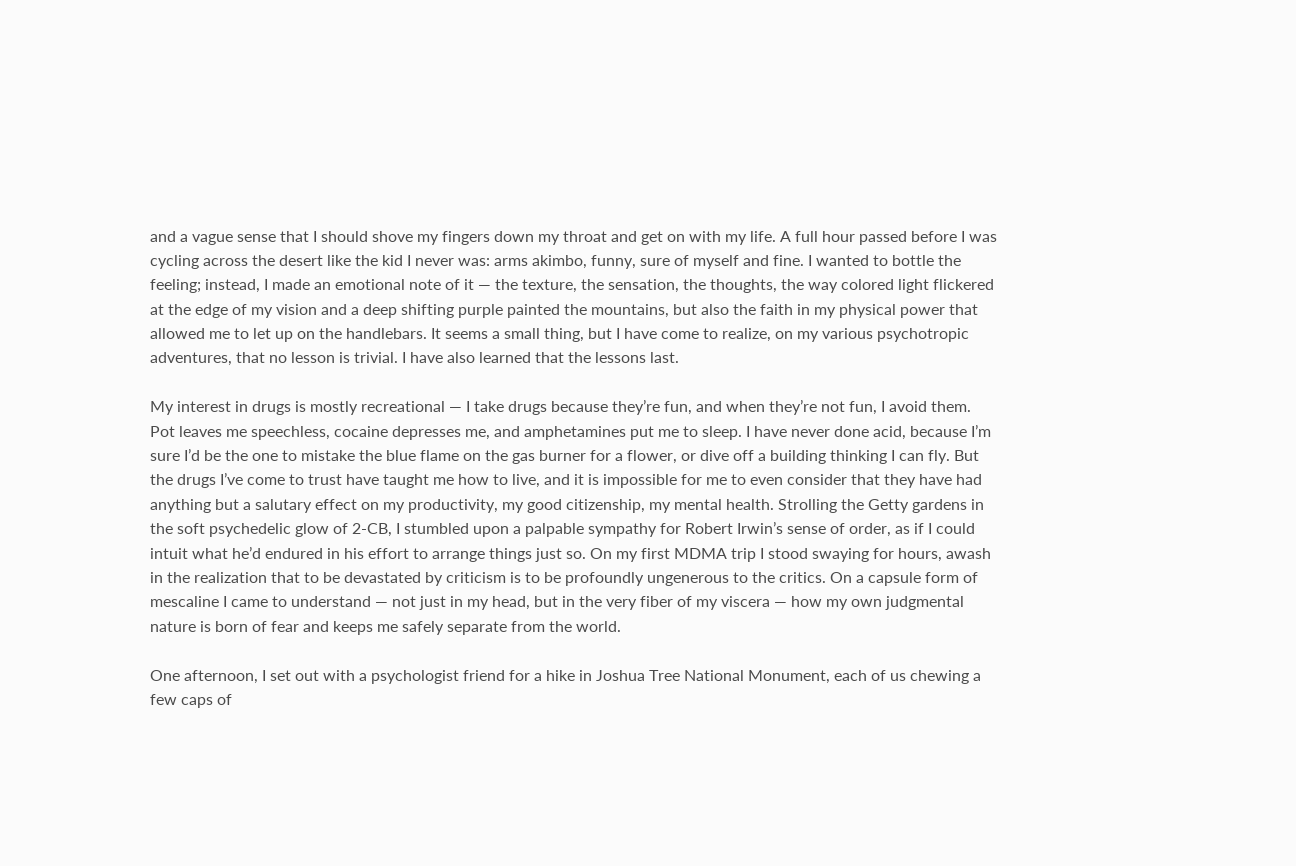and a vague sense that I should shove my fingers down my throat and get on with my life. A full hour passed before I was cycling across the desert like the kid I never was: arms akimbo, funny, sure of myself and fine. I wanted to bottle the feeling; instead, I made an emotional note of it — the texture, the sensation, the thoughts, the way colored light flickered at the edge of my vision and a deep shifting purple painted the mountains, but also the faith in my physical power that allowed me to let up on the handlebars. It seems a small thing, but I have come to realize, on my various psychotropic adventures, that no lesson is trivial. I have also learned that the lessons last.

My interest in drugs is mostly recreational — I take drugs because they’re fun, and when they’re not fun, I avoid them. Pot leaves me speechless, cocaine depresses me, and amphetamines put me to sleep. I have never done acid, because I’m sure I’d be the one to mistake the blue flame on the gas burner for a flower, or dive off a building thinking I can fly. But the drugs I’ve come to trust have taught me how to live, and it is impossible for me to even consider that they have had anything but a salutary effect on my productivity, my good citizenship, my mental health. Strolling the Getty gardens in the soft psychedelic glow of 2-CB, I stumbled upon a palpable sympathy for Robert Irwin’s sense of order, as if I could intuit what he’d endured in his effort to arrange things just so. On my first MDMA trip I stood swaying for hours, awash in the realization that to be devastated by criticism is to be profoundly ungenerous to the critics. On a capsule form of mescaline I came to understand — not just in my head, but in the very fiber of my viscera — how my own judgmental nature is born of fear and keeps me safely separate from the world.

One afternoon, I set out with a psychologist friend for a hike in Joshua Tree National Monument, each of us chewing a few caps of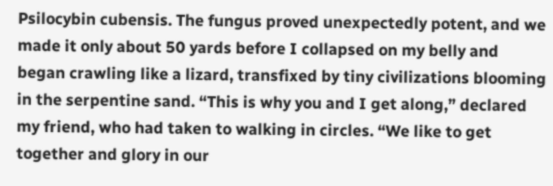Psilocybin cubensis. The fungus proved unexpectedly potent, and we made it only about 50 yards before I collapsed on my belly and began crawling like a lizard, transfixed by tiny civilizations blooming in the serpentine sand. “This is why you and I get along,” declared my friend, who had taken to walking in circles. “We like to get together and glory in our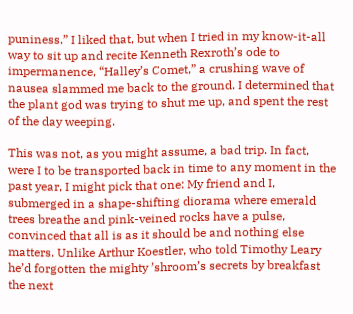puniness.” I liked that, but when I tried in my know-it-all way to sit up and recite Kenneth Rexroth’s ode to impermanence, “Halley’s Comet,” a crushing wave of nausea slammed me back to the ground. I determined that the plant god was trying to shut me up, and spent the rest of the day weeping.

This was not, as you might assume, a bad trip. In fact, were I to be transported back in time to any moment in the past year, I might pick that one: My friend and I, submerged in a shape-shifting diorama where emerald trees breathe and pink-veined rocks have a pulse, convinced that all is as it should be and nothing else matters. Unlike Arthur Koestler, who told Timothy Leary he’d forgotten the mighty ’shroom’s secrets by breakfast the next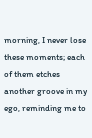morning, I never lose these moments; each of them etches another groove in my ego, reminding me to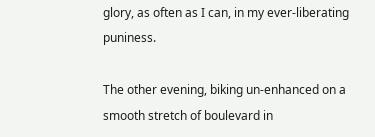glory, as often as I can, in my ever-liberating puniness.

The other evening, biking un-enhanced on a smooth stretch of boulevard in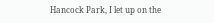Hancock Park, I let up on the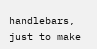handlebars, just to make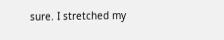sure. I stretched my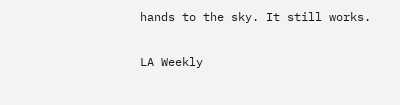hands to the sky. It still works.

LA Weekly